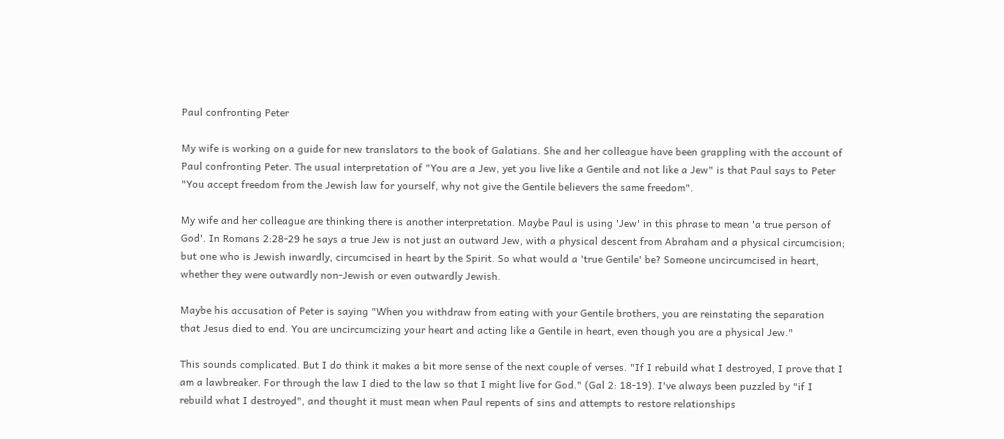Paul confronting Peter

My wife is working on a guide for new translators to the book of Galatians. She and her colleague have been grappling with the account of Paul confronting Peter. The usual interpretation of "You are a Jew, yet you live like a Gentile and not like a Jew" is that Paul says to Peter "You accept freedom from the Jewish law for yourself, why not give the Gentile believers the same freedom".

My wife and her colleague are thinking there is another interpretation. Maybe Paul is using 'Jew' in this phrase to mean 'a true person of God'. In Romans 2:28-29 he says a true Jew is not just an outward Jew, with a physical descent from Abraham and a physical circumcision; but one who is Jewish inwardly, circumcised in heart by the Spirit. So what would a 'true Gentile' be? Someone uncircumcised in heart, whether they were outwardly non-Jewish or even outwardly Jewish.

Maybe his accusation of Peter is saying "When you withdraw from eating with your Gentile brothers, you are reinstating the separation that Jesus died to end. You are uncircumcizing your heart and acting like a Gentile in heart, even though you are a physical Jew."

This sounds complicated. But I do think it makes a bit more sense of the next couple of verses. "If I rebuild what I destroyed, I prove that I am a lawbreaker. For through the law I died to the law so that I might live for God." (Gal 2: 18-19). I've always been puzzled by "if I rebuild what I destroyed", and thought it must mean when Paul repents of sins and attempts to restore relationships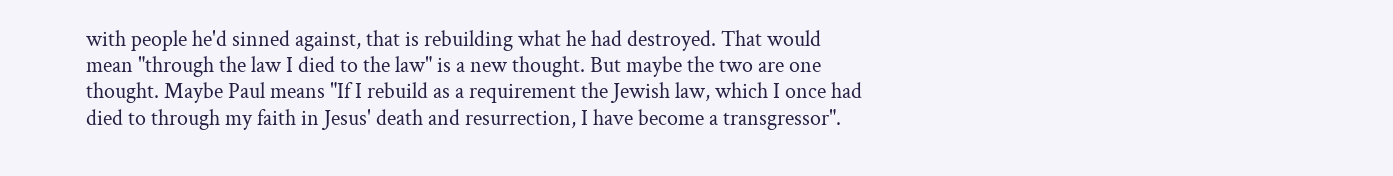with people he'd sinned against, that is rebuilding what he had destroyed. That would mean "through the law I died to the law" is a new thought. But maybe the two are one thought. Maybe Paul means "If I rebuild as a requirement the Jewish law, which I once had died to through my faith in Jesus' death and resurrection, I have become a transgressor".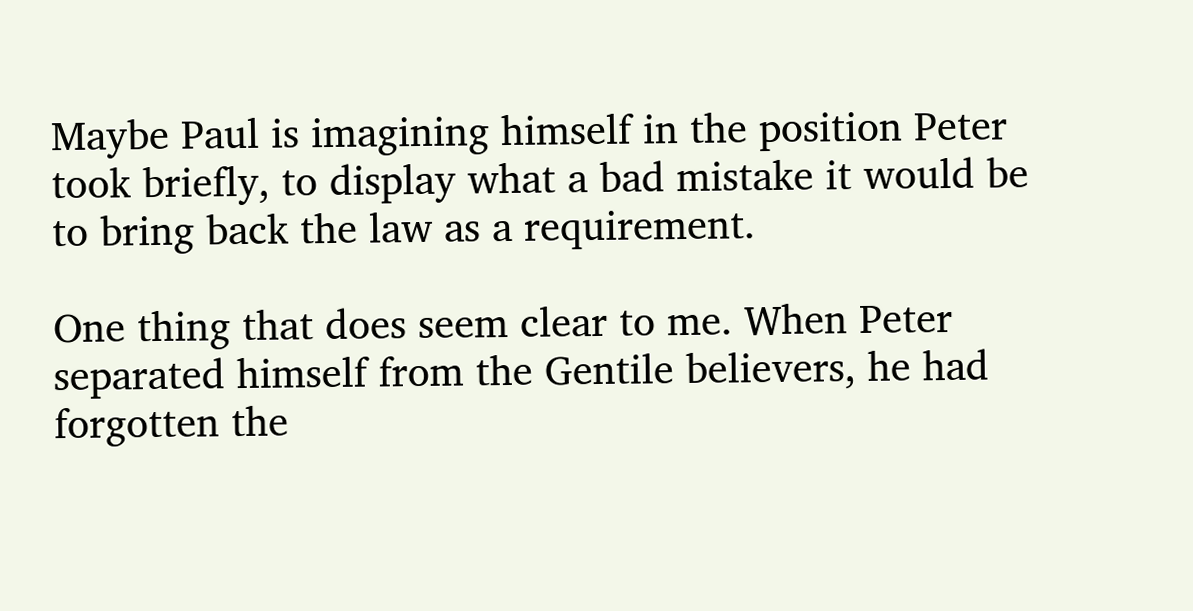Maybe Paul is imagining himself in the position Peter took briefly, to display what a bad mistake it would be to bring back the law as a requirement.

One thing that does seem clear to me. When Peter separated himself from the Gentile believers, he had forgotten the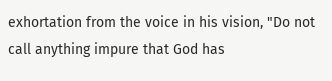exhortation from the voice in his vision, "Do not call anything impure that God has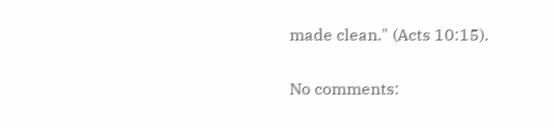made clean." (Acts 10:15).

No comments: